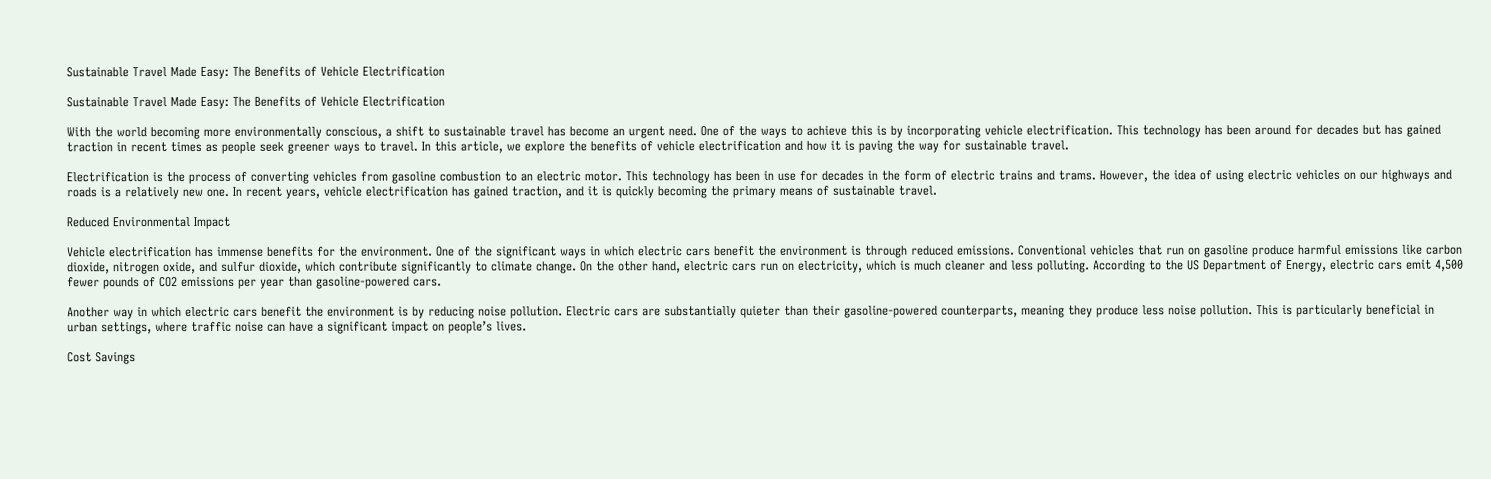Sustainable Travel Made Easy: The Benefits of Vehicle Electrification

Sustainable Travel Made Easy: The Benefits of Vehicle Electrification

With the world becoming more environmentally conscious, a shift to sustainable travel has become an urgent need. One of the ways to achieve this is by incorporating vehicle electrification. This technology has been around for decades but has gained traction in recent times as people seek greener ways to travel. In this article, we explore the benefits of vehicle electrification and how it is paving the way for sustainable travel.

Electrification is the process of converting vehicles from gasoline combustion to an electric motor. This technology has been in use for decades in the form of electric trains and trams. However, the idea of using electric vehicles on our highways and roads is a relatively new one. In recent years, vehicle electrification has gained traction, and it is quickly becoming the primary means of sustainable travel.

Reduced Environmental Impact

Vehicle electrification has immense benefits for the environment. One of the significant ways in which electric cars benefit the environment is through reduced emissions. Conventional vehicles that run on gasoline produce harmful emissions like carbon dioxide, nitrogen oxide, and sulfur dioxide, which contribute significantly to climate change. On the other hand, electric cars run on electricity, which is much cleaner and less polluting. According to the US Department of Energy, electric cars emit 4,500 fewer pounds of CO2 emissions per year than gasoline-powered cars.

Another way in which electric cars benefit the environment is by reducing noise pollution. Electric cars are substantially quieter than their gasoline-powered counterparts, meaning they produce less noise pollution. This is particularly beneficial in urban settings, where traffic noise can have a significant impact on people’s lives.

Cost Savings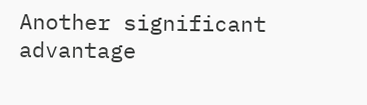Another significant advantage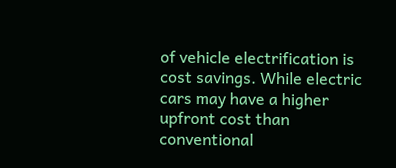of vehicle electrification is cost savings. While electric cars may have a higher upfront cost than conventional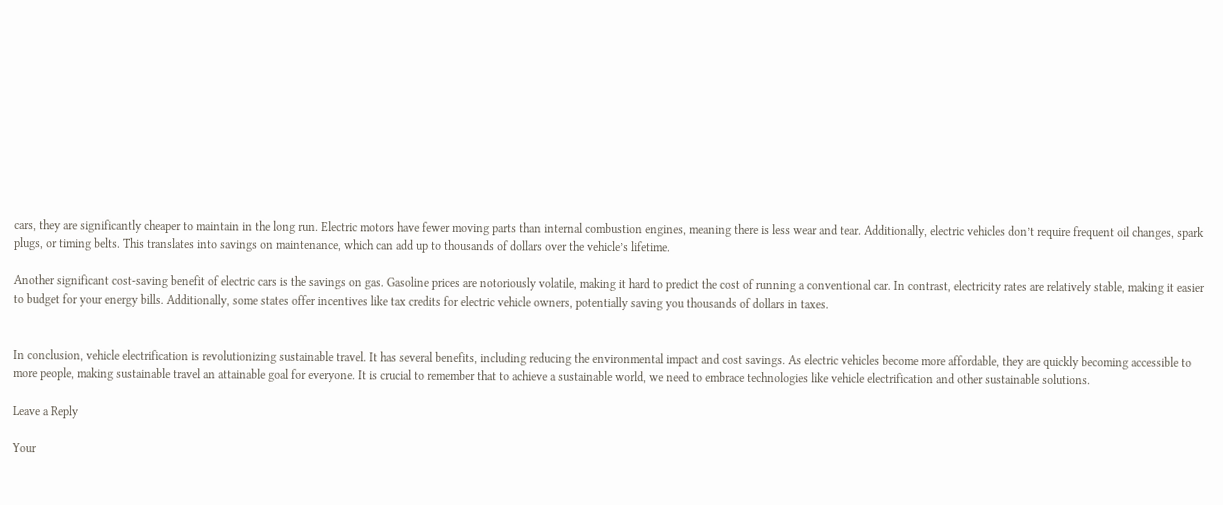cars, they are significantly cheaper to maintain in the long run. Electric motors have fewer moving parts than internal combustion engines, meaning there is less wear and tear. Additionally, electric vehicles don’t require frequent oil changes, spark plugs, or timing belts. This translates into savings on maintenance, which can add up to thousands of dollars over the vehicle’s lifetime.

Another significant cost-saving benefit of electric cars is the savings on gas. Gasoline prices are notoriously volatile, making it hard to predict the cost of running a conventional car. In contrast, electricity rates are relatively stable, making it easier to budget for your energy bills. Additionally, some states offer incentives like tax credits for electric vehicle owners, potentially saving you thousands of dollars in taxes.


In conclusion, vehicle electrification is revolutionizing sustainable travel. It has several benefits, including reducing the environmental impact and cost savings. As electric vehicles become more affordable, they are quickly becoming accessible to more people, making sustainable travel an attainable goal for everyone. It is crucial to remember that to achieve a sustainable world, we need to embrace technologies like vehicle electrification and other sustainable solutions.

Leave a Reply

Your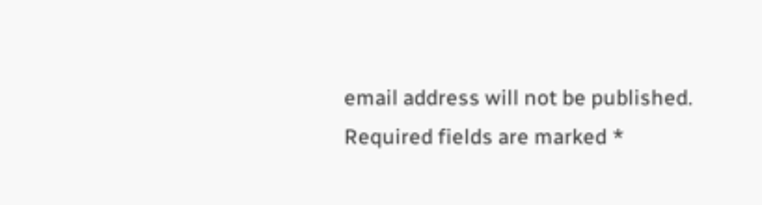email address will not be published. Required fields are marked *